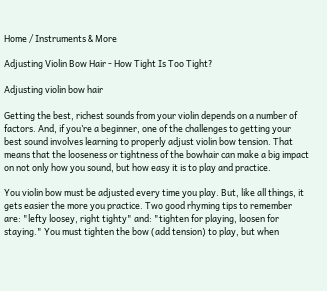Home / Instruments & More

Adjusting Violin Bow Hair - How Tight Is Too Tight?

Adjusting violin bow hair

Getting the best, richest sounds from your violin depends on a number of factors. And, if you’re a beginner, one of the challenges to getting your best sound involves learning to properly adjust violin bow tension. That means that the looseness or tightness of the bowhair can make a big impact on not only how you sound, but how easy it is to play and practice.

You violin bow must be adjusted every time you play. But, like all things, it gets easier the more you practice. Two good rhyming tips to remember are: "lefty loosey, right tighty" and: "tighten for playing, loosen for staying." You must tighten the bow (add tension) to play, but when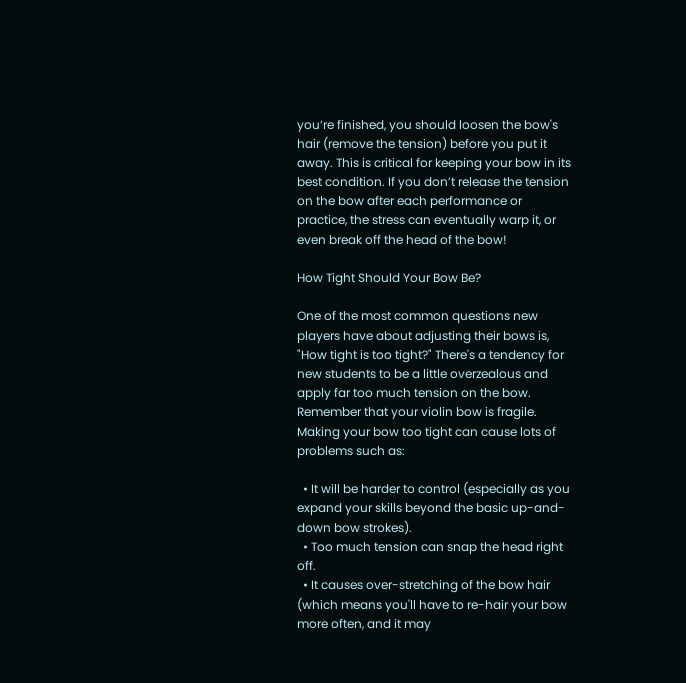you’re finished, you should loosen the bow's hair (remove the tension) before you put it away. This is critical for keeping your bow in its best condition. If you don’t release the tension on the bow after each performance or practice, the stress can eventually warp it, or even break off the head of the bow!

How Tight Should Your Bow Be?

One of the most common questions new players have about adjusting their bows is, "How tight is too tight?" There's a tendency for new students to be a little overzealous and apply far too much tension on the bow. Remember that your violin bow is fragile. Making your bow too tight can cause lots of problems such as:

  • It will be harder to control (especially as you expand your skills beyond the basic up-and-down bow strokes).
  • Too much tension can snap the head right off.
  • It causes over-stretching of the bow hair (which means you'll have to re-hair your bow more often, and it may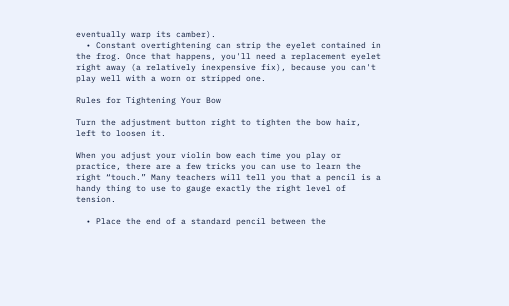eventually warp its camber).
  • Constant overtightening can strip the eyelet contained in the frog. Once that happens, you'll need a replacement eyelet right away (a relatively inexpensive fix), because you can't play well with a worn or stripped one.

Rules for Tightening Your Bow

Turn the adjustment button right to tighten the bow hair, left to loosen it.

When you adjust your violin bow each time you play or practice, there are a few tricks you can use to learn the right “touch.” Many teachers will tell you that a pencil is a handy thing to use to gauge exactly the right level of tension.

  • Place the end of a standard pencil between the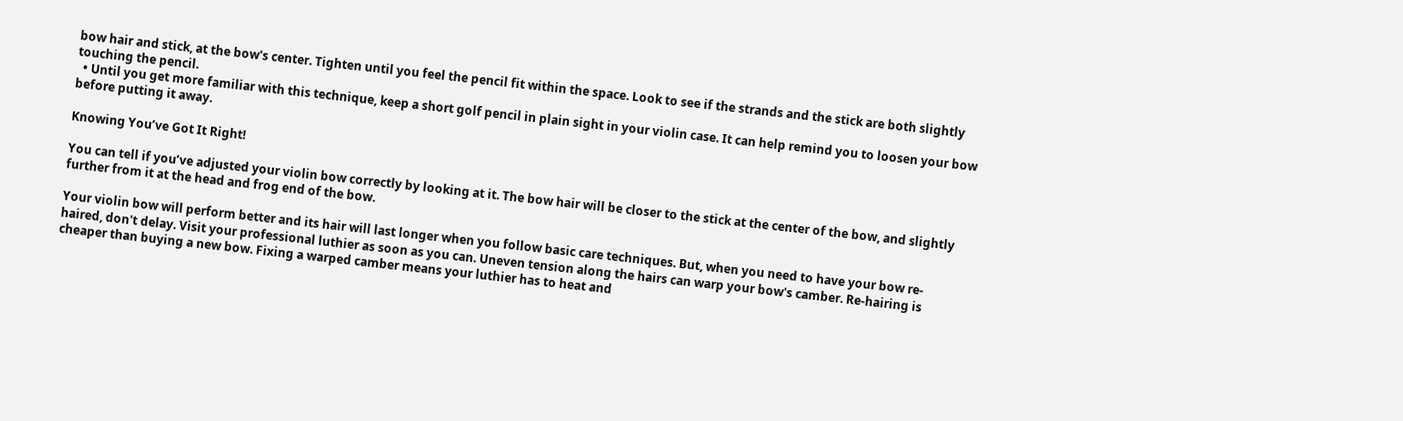bow hair and stick, at the bow's center. Tighten until you feel the pencil fit within the space. Look to see if the strands and the stick are both slightly touching the pencil.
  • Until you get more familiar with this technique, keep a short golf pencil in plain sight in your violin case. It can help remind you to loosen your bow before putting it away.

Knowing You’ve Got It Right!

You can tell if you’ve adjusted your violin bow correctly by looking at it. The bow hair will be closer to the stick at the center of the bow, and slightly further from it at the head and frog end of the bow.

Your violin bow will perform better and its hair will last longer when you follow basic care techniques. But, when you need to have your bow re-haired, don't delay. Visit your professional luthier as soon as you can. Uneven tension along the hairs can warp your bow's camber. Re-hairing is cheaper than buying a new bow. Fixing a warped camber means your luthier has to heat and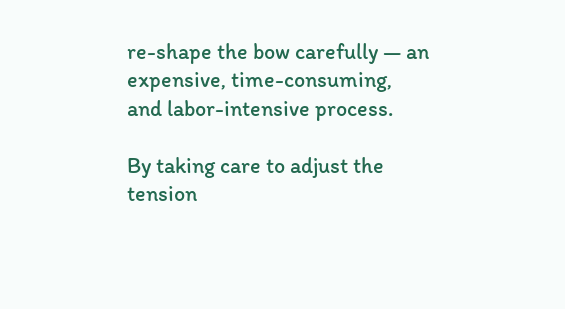re-shape the bow carefully — an expensive, time-consuming, and labor-intensive process.

By taking care to adjust the tension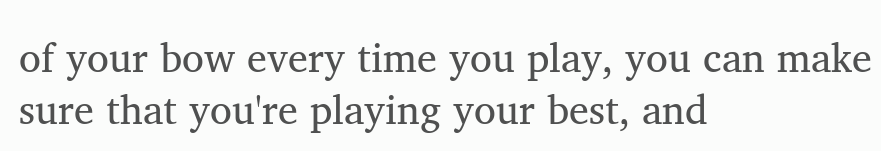of your bow every time you play, you can make sure that you're playing your best, and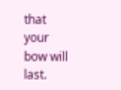that your bow will last.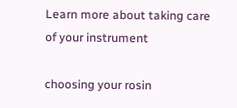Learn more about taking care of your instrument

choosing your rosin